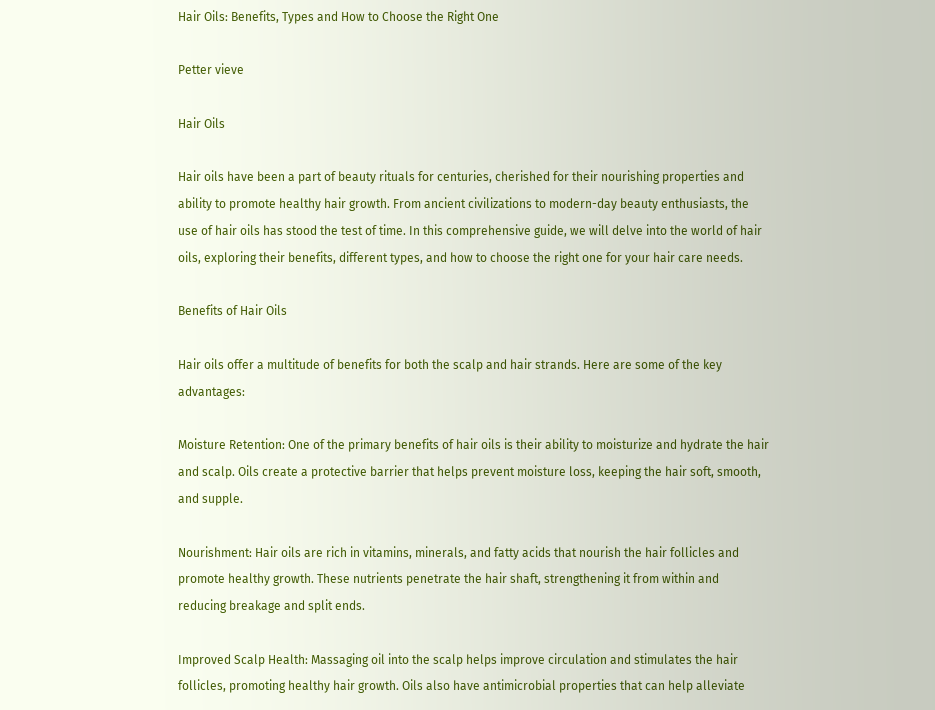Hair Oils: Benefits, Types and How to Choose the Right One

Petter vieve

Hair Oils

Hair oils have been a part of beauty rituals for centuries, cherished for their nourishing properties and ability to promote healthy hair growth. From ancient civilizations to modern-day beauty enthusiasts, the use of hair oils has stood the test of time. In this comprehensive guide, we will delve into the world of hair oils, exploring their benefits, different types, and how to choose the right one for your hair care needs.

Benefits of Hair Oils

Hair oils offer a multitude of benefits for both the scalp and hair strands. Here are some of the key advantages:

Moisture Retention: One of the primary benefits of hair oils is their ability to moisturize and hydrate the hair and scalp. Oils create a protective barrier that helps prevent moisture loss, keeping the hair soft, smooth, and supple.

Nourishment: Hair oils are rich in vitamins, minerals, and fatty acids that nourish the hair follicles and promote healthy growth. These nutrients penetrate the hair shaft, strengthening it from within and reducing breakage and split ends.

Improved Scalp Health: Massaging oil into the scalp helps improve circulation and stimulates the hair follicles, promoting healthy hair growth. Oils also have antimicrobial properties that can help alleviate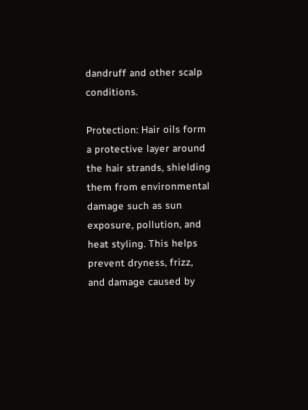dandruff and other scalp conditions.

Protection: Hair oils form a protective layer around the hair strands, shielding them from environmental damage such as sun exposure, pollution, and heat styling. This helps prevent dryness, frizz, and damage caused by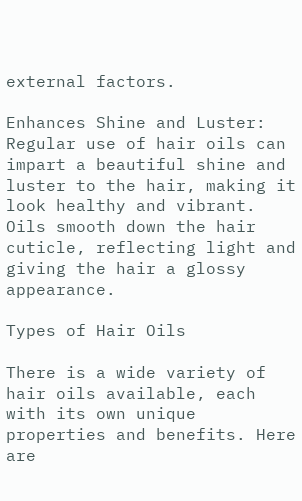external factors.

Enhances Shine and Luster: Regular use of hair oils can impart a beautiful shine and luster to the hair, making it look healthy and vibrant. Oils smooth down the hair cuticle, reflecting light and giving the hair a glossy appearance.

Types of Hair Oils

There is a wide variety of hair oils available, each with its own unique properties and benefits. Here are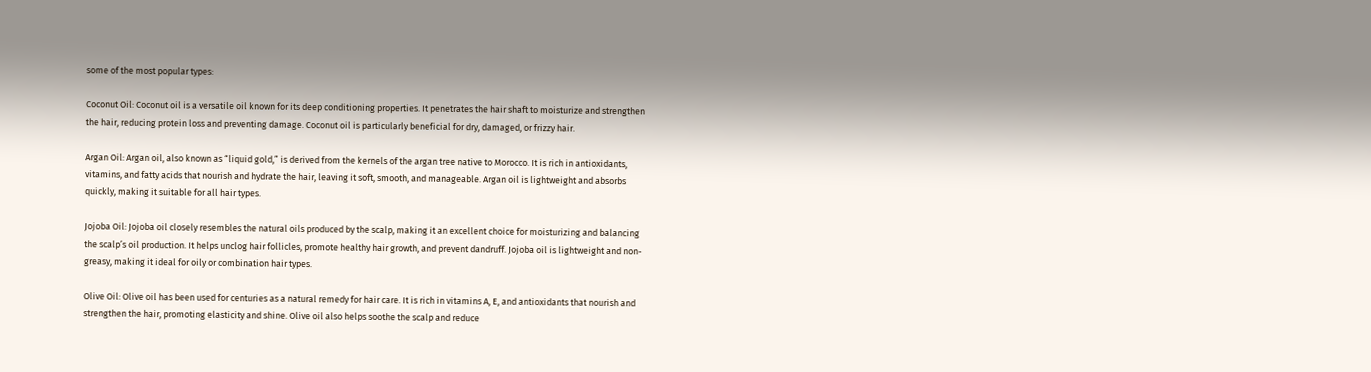some of the most popular types:

Coconut Oil: Coconut oil is a versatile oil known for its deep conditioning properties. It penetrates the hair shaft to moisturize and strengthen the hair, reducing protein loss and preventing damage. Coconut oil is particularly beneficial for dry, damaged, or frizzy hair.

Argan Oil: Argan oil, also known as “liquid gold,” is derived from the kernels of the argan tree native to Morocco. It is rich in antioxidants, vitamins, and fatty acids that nourish and hydrate the hair, leaving it soft, smooth, and manageable. Argan oil is lightweight and absorbs quickly, making it suitable for all hair types.

Jojoba Oil: Jojoba oil closely resembles the natural oils produced by the scalp, making it an excellent choice for moisturizing and balancing the scalp’s oil production. It helps unclog hair follicles, promote healthy hair growth, and prevent dandruff. Jojoba oil is lightweight and non-greasy, making it ideal for oily or combination hair types.

Olive Oil: Olive oil has been used for centuries as a natural remedy for hair care. It is rich in vitamins A, E, and antioxidants that nourish and strengthen the hair, promoting elasticity and shine. Olive oil also helps soothe the scalp and reduce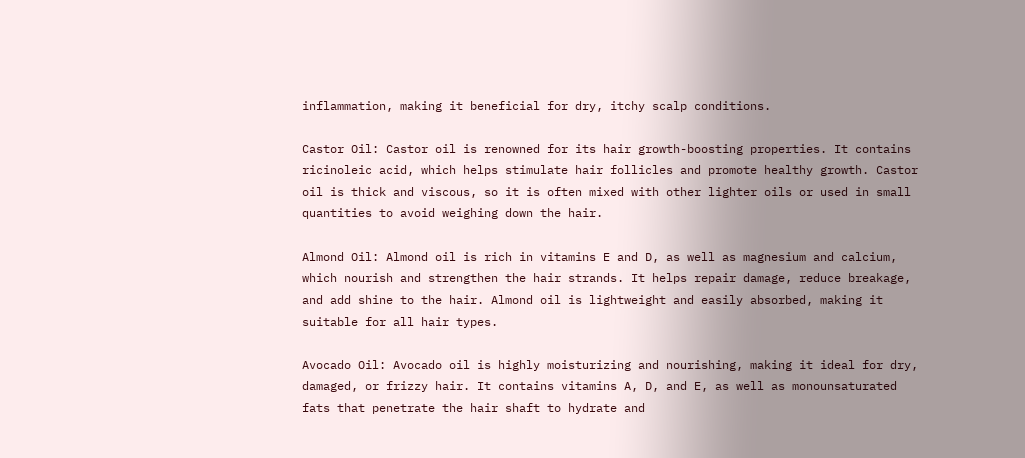inflammation, making it beneficial for dry, itchy scalp conditions.

Castor Oil: Castor oil is renowned for its hair growth-boosting properties. It contains ricinoleic acid, which helps stimulate hair follicles and promote healthy growth. Castor oil is thick and viscous, so it is often mixed with other lighter oils or used in small quantities to avoid weighing down the hair.

Almond Oil: Almond oil is rich in vitamins E and D, as well as magnesium and calcium, which nourish and strengthen the hair strands. It helps repair damage, reduce breakage, and add shine to the hair. Almond oil is lightweight and easily absorbed, making it suitable for all hair types.

Avocado Oil: Avocado oil is highly moisturizing and nourishing, making it ideal for dry, damaged, or frizzy hair. It contains vitamins A, D, and E, as well as monounsaturated fats that penetrate the hair shaft to hydrate and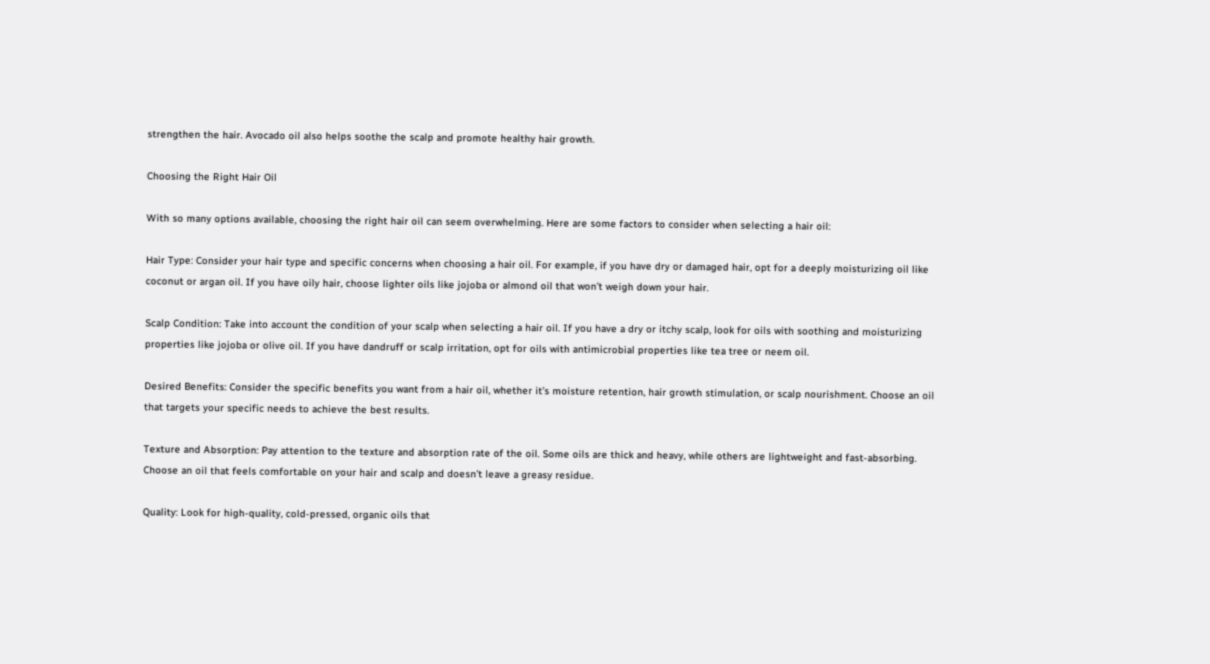strengthen the hair. Avocado oil also helps soothe the scalp and promote healthy hair growth.

Choosing the Right Hair Oil

With so many options available, choosing the right hair oil can seem overwhelming. Here are some factors to consider when selecting a hair oil:

Hair Type: Consider your hair type and specific concerns when choosing a hair oil. For example, if you have dry or damaged hair, opt for a deeply moisturizing oil like coconut or argan oil. If you have oily hair, choose lighter oils like jojoba or almond oil that won’t weigh down your hair.

Scalp Condition: Take into account the condition of your scalp when selecting a hair oil. If you have a dry or itchy scalp, look for oils with soothing and moisturizing properties like jojoba or olive oil. If you have dandruff or scalp irritation, opt for oils with antimicrobial properties like tea tree or neem oil.

Desired Benefits: Consider the specific benefits you want from a hair oil, whether it’s moisture retention, hair growth stimulation, or scalp nourishment. Choose an oil that targets your specific needs to achieve the best results.

Texture and Absorption: Pay attention to the texture and absorption rate of the oil. Some oils are thick and heavy, while others are lightweight and fast-absorbing. Choose an oil that feels comfortable on your hair and scalp and doesn’t leave a greasy residue.

Quality: Look for high-quality, cold-pressed, organic oils that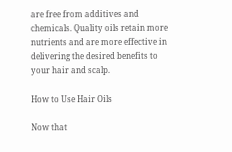are free from additives and chemicals. Quality oils retain more nutrients and are more effective in delivering the desired benefits to your hair and scalp.

How to Use Hair Oils

Now that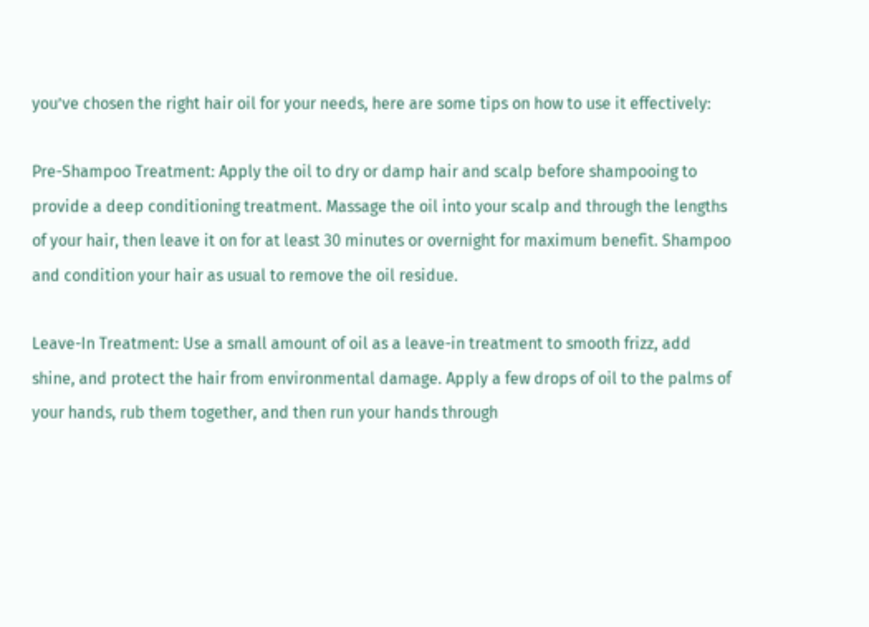you’ve chosen the right hair oil for your needs, here are some tips on how to use it effectively:

Pre-Shampoo Treatment: Apply the oil to dry or damp hair and scalp before shampooing to provide a deep conditioning treatment. Massage the oil into your scalp and through the lengths of your hair, then leave it on for at least 30 minutes or overnight for maximum benefit. Shampoo and condition your hair as usual to remove the oil residue.

Leave-In Treatment: Use a small amount of oil as a leave-in treatment to smooth frizz, add shine, and protect the hair from environmental damage. Apply a few drops of oil to the palms of your hands, rub them together, and then run your hands through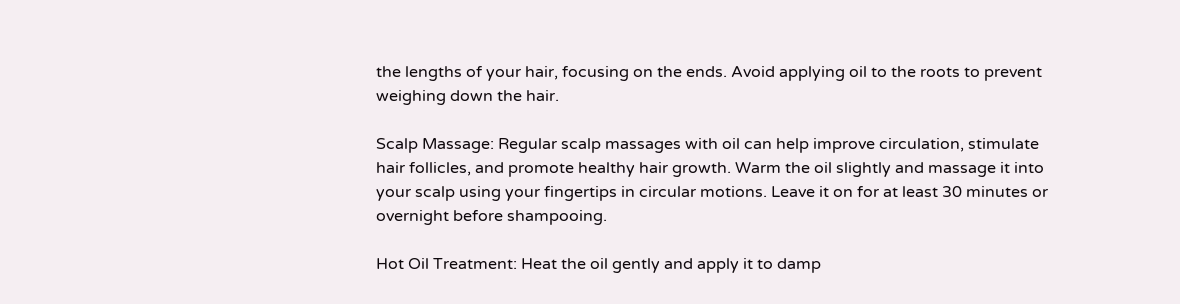the lengths of your hair, focusing on the ends. Avoid applying oil to the roots to prevent weighing down the hair.

Scalp Massage: Regular scalp massages with oil can help improve circulation, stimulate hair follicles, and promote healthy hair growth. Warm the oil slightly and massage it into your scalp using your fingertips in circular motions. Leave it on for at least 30 minutes or overnight before shampooing.

Hot Oil Treatment: Heat the oil gently and apply it to damp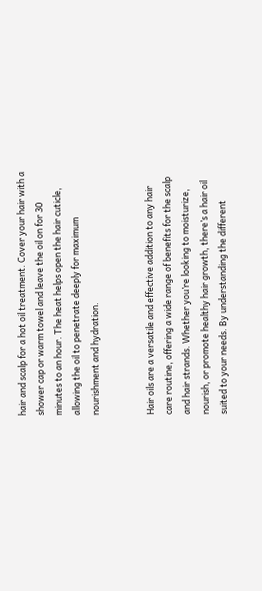hair and scalp for a hot oil treatment. Cover your hair with a shower cap or warm towel and leave the oil on for 30 minutes to an hour. The heat helps open the hair cuticle, allowing the oil to penetrate deeply for maximum nourishment and hydration.


Hair oils are a versatile and effective addition to any hair care routine, offering a wide range of benefits for the scalp and hair strands. Whether you’re looking to moisturize, nourish, or promote healthy hair growth, there’s a hair oil suited to your needs. By understanding the different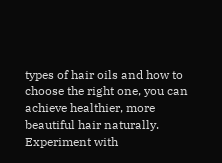types of hair oils and how to choose the right one, you can achieve healthier, more beautiful hair naturally. Experiment with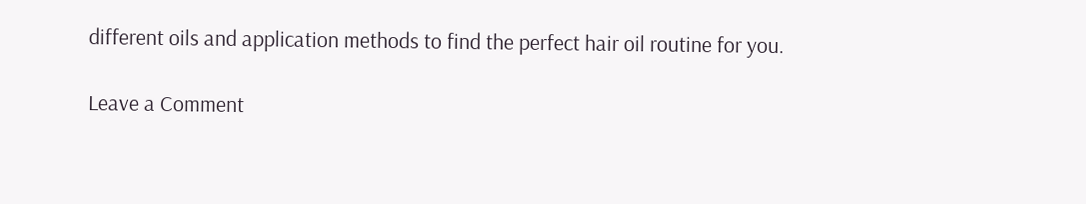different oils and application methods to find the perfect hair oil routine for you.

Leave a Comment